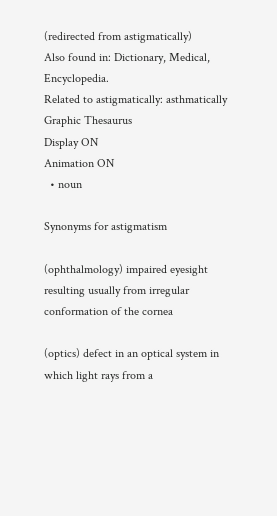(redirected from astigmatically)
Also found in: Dictionary, Medical, Encyclopedia.
Related to astigmatically: asthmatically
Graphic Thesaurus
Display ON
Animation ON
  • noun

Synonyms for astigmatism

(ophthalmology) impaired eyesight resulting usually from irregular conformation of the cornea

(optics) defect in an optical system in which light rays from a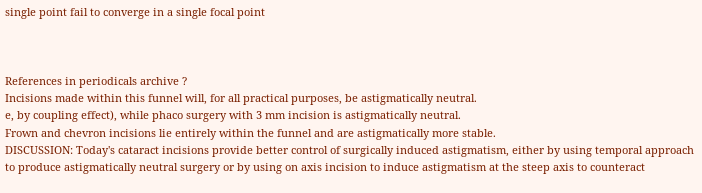single point fail to converge in a single focal point



References in periodicals archive ?
Incisions made within this funnel will, for all practical purposes, be astigmatically neutral.
e, by coupling effect), while phaco surgery with 3 mm incision is astigmatically neutral.
Frown and chevron incisions lie entirely within the funnel and are astigmatically more stable.
DISCUSSION: Today's cataract incisions provide better control of surgically induced astigmatism, either by using temporal approach to produce astigmatically neutral surgery or by using on axis incision to induce astigmatism at the steep axis to counteract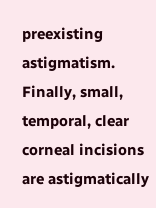preexisting astigmatism.
Finally, small, temporal, clear corneal incisions are astigmatically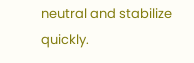neutral and stabilize quickly.